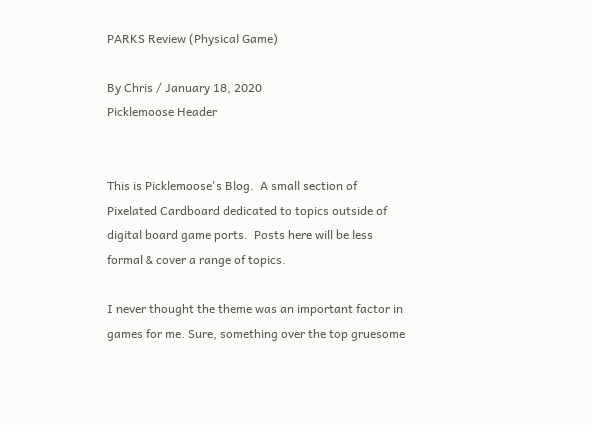PARKS Review (Physical Game)

By Chris / January 18, 2020
Picklemoose Header


This is Picklemoose's Blog.  A small section of Pixelated Cardboard dedicated to topics outside of digital board game ports.  Posts here will be less formal & cover a range of topics.

I never thought the theme was an important factor in games for me. Sure, something over the top gruesome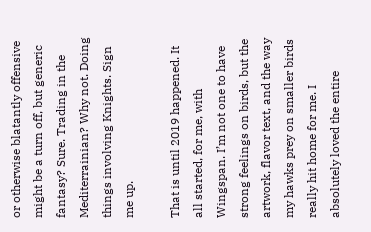or otherwise blatantly offensive might be a turn off, but generic fantasy? Sure. Trading in the Mediterrainian? Why not. Doing things involving Knights. Sign me up.

That is until 2019 happened. It all started, for me, with Wingspan. I’m not one to have strong feelings on birds, but the artwork, flavor text, and the way my hawks prey on smaller birds really hit home for me. I absolutely loved the entire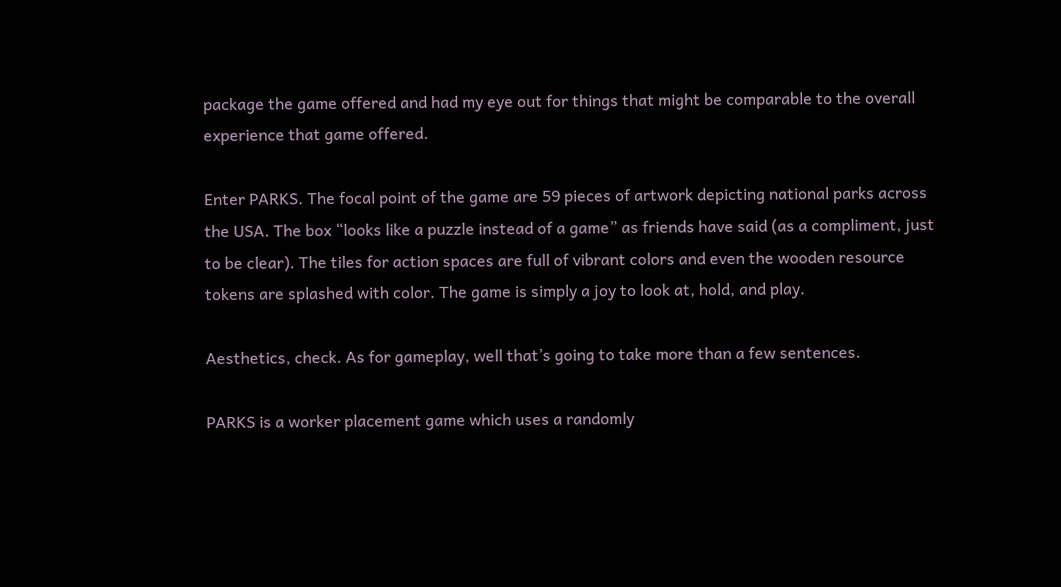package the game offered and had my eye out for things that might be comparable to the overall experience that game offered.

Enter PARKS. The focal point of the game are 59 pieces of artwork depicting national parks across the USA. The box “looks like a puzzle instead of a game” as friends have said (as a compliment, just to be clear). The tiles for action spaces are full of vibrant colors and even the wooden resource tokens are splashed with color. The game is simply a joy to look at, hold, and play.

Aesthetics, check. As for gameplay, well that’s going to take more than a few sentences.

PARKS is a worker placement game which uses a randomly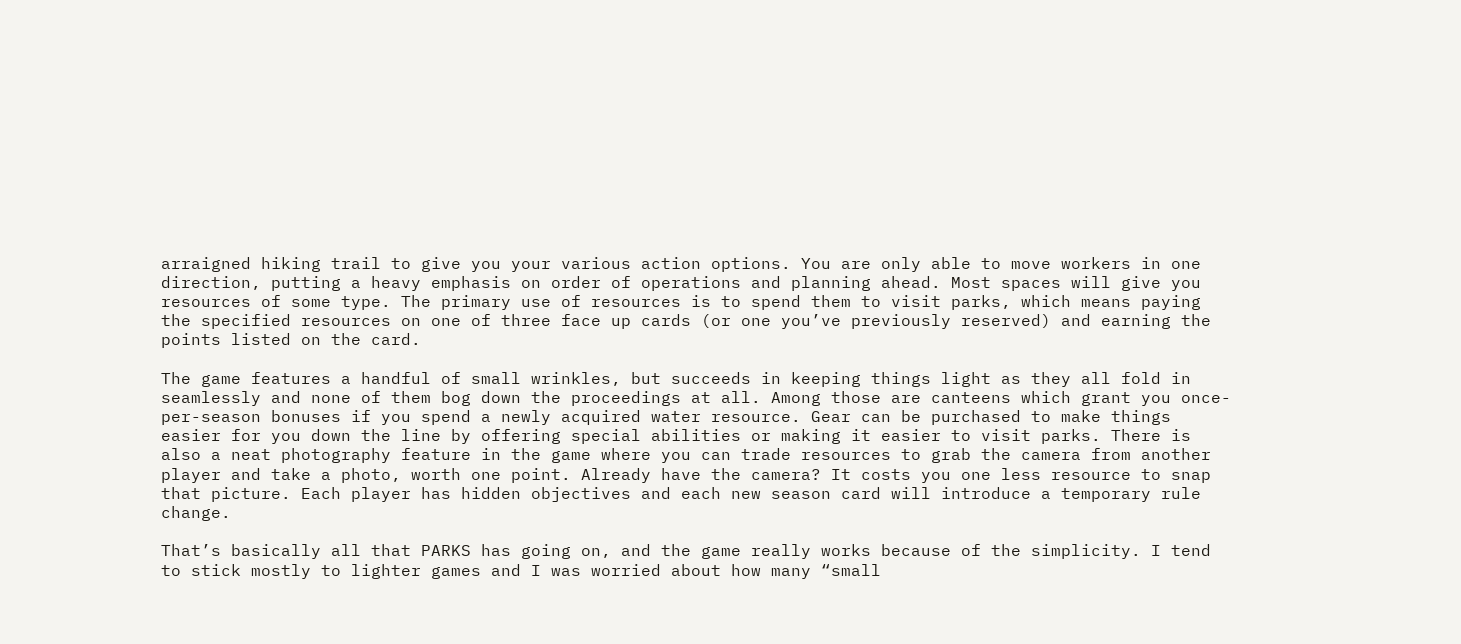arraigned hiking trail to give you your various action options. You are only able to move workers in one direction, putting a heavy emphasis on order of operations and planning ahead. Most spaces will give you resources of some type. The primary use of resources is to spend them to visit parks, which means paying the specified resources on one of three face up cards (or one you’ve previously reserved) and earning the points listed on the card.

The game features a handful of small wrinkles, but succeeds in keeping things light as they all fold in seamlessly and none of them bog down the proceedings at all. Among those are canteens which grant you once-per-season bonuses if you spend a newly acquired water resource. Gear can be purchased to make things easier for you down the line by offering special abilities or making it easier to visit parks. There is also a neat photography feature in the game where you can trade resources to grab the camera from another player and take a photo, worth one point. Already have the camera? It costs you one less resource to snap that picture. Each player has hidden objectives and each new season card will introduce a temporary rule change.

That’s basically all that PARKS has going on, and the game really works because of the simplicity. I tend to stick mostly to lighter games and I was worried about how many “small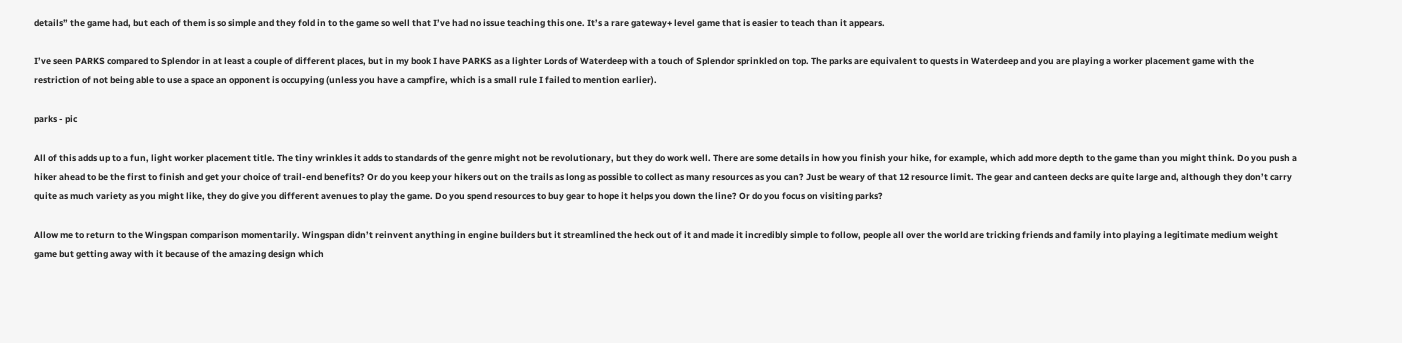details” the game had, but each of them is so simple and they fold in to the game so well that I’ve had no issue teaching this one. It’s a rare gateway+ level game that is easier to teach than it appears.

I’ve seen PARKS compared to Splendor in at least a couple of different places, but in my book I have PARKS as a lighter Lords of Waterdeep with a touch of Splendor sprinkled on top. The parks are equivalent to quests in Waterdeep and you are playing a worker placement game with the restriction of not being able to use a space an opponent is occupying (unless you have a campfire, which is a small rule I failed to mention earlier).

parks - pic

All of this adds up to a fun, light worker placement title. The tiny wrinkles it adds to standards of the genre might not be revolutionary, but they do work well. There are some details in how you finish your hike, for example, which add more depth to the game than you might think. Do you push a hiker ahead to be the first to finish and get your choice of trail-end benefits? Or do you keep your hikers out on the trails as long as possible to collect as many resources as you can? Just be weary of that 12 resource limit. The gear and canteen decks are quite large and, although they don’t carry quite as much variety as you might like, they do give you different avenues to play the game. Do you spend resources to buy gear to hope it helps you down the line? Or do you focus on visiting parks?

Allow me to return to the Wingspan comparison momentarily. Wingspan didn’t reinvent anything in engine builders but it streamlined the heck out of it and made it incredibly simple to follow, people all over the world are tricking friends and family into playing a legitimate medium weight game but getting away with it because of the amazing design which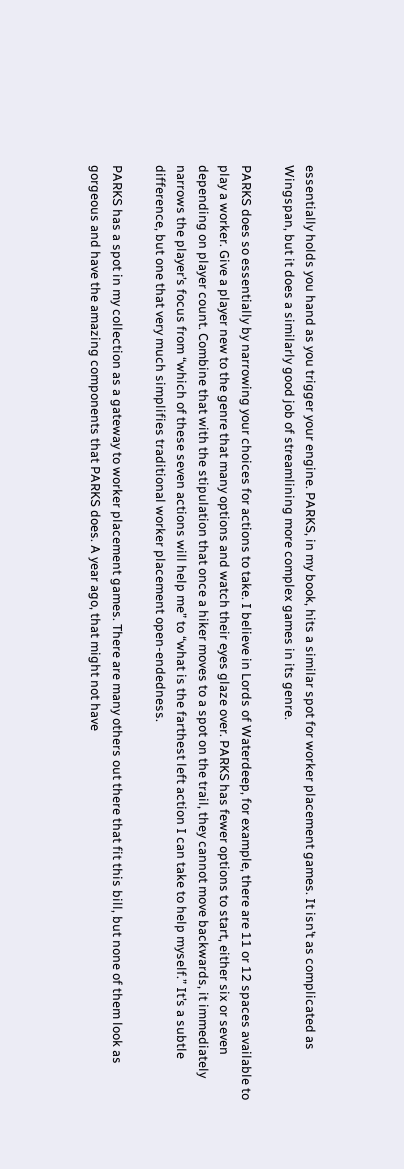essentially holds you hand as you trigger your engine. PARKS, in my book, hits a similar spot for worker placement games. It isn’t as complicated as Wingspan, but it does a similarly good job of streamlining more complex games in its genre.

PARKS does so essentially by narrowing your choices for actions to take. I believe in Lords of Waterdeep, for example, there are 11 or 12 spaces available to play a worker. Give a player new to the genre that many options and watch their eyes glaze over. PARKS has fewer options to start, either six or seven depending on player count. Combine that with the stipulation that once a hiker moves to a spot on the trail, they cannot move backwards, it immediately narrows the player’s focus from “which of these seven actions will help me” to “what is the farthest left action I can take to help myself.” It’s a subtle difference, but one that very much simplifies traditional worker placement open-endedness.

PARKS has a spot in my collection as a gateway to worker placement games. There are many others out there that fit this bill, but none of them look as gorgeous and have the amazing components that PARKS does. A year ago, that might not have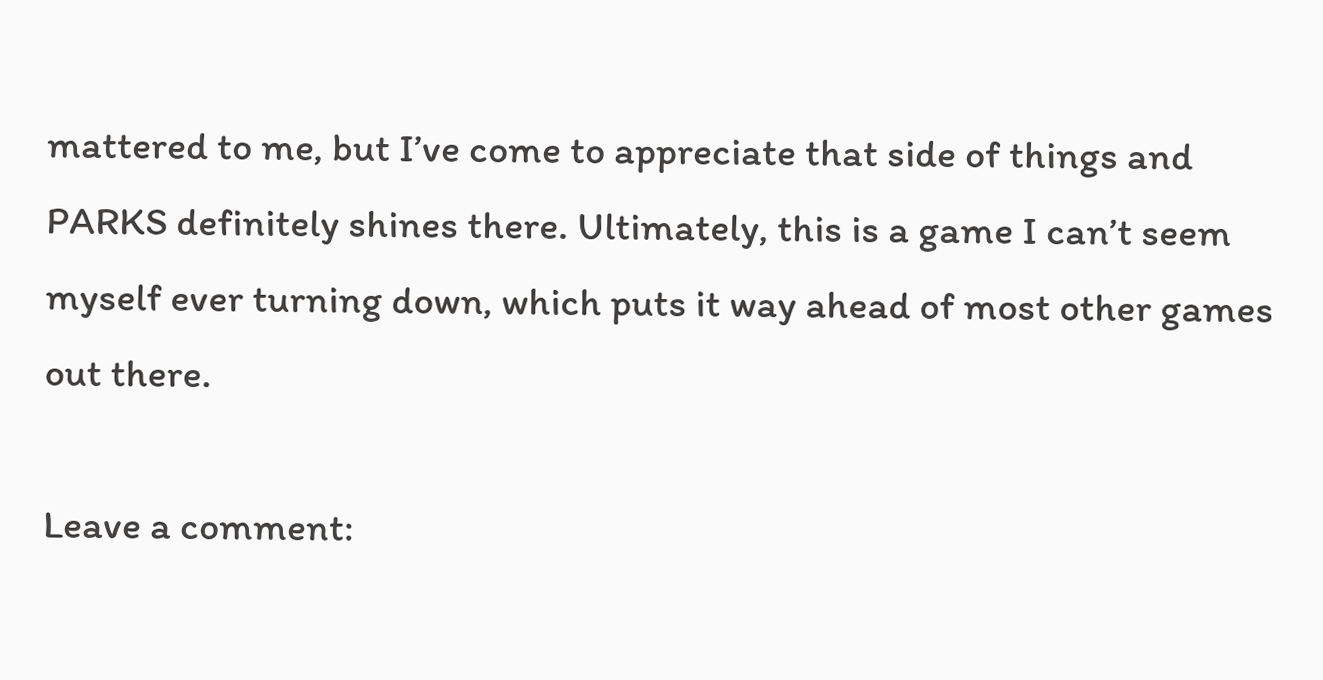mattered to me, but I’ve come to appreciate that side of things and PARKS definitely shines there. Ultimately, this is a game I can’t seem myself ever turning down, which puts it way ahead of most other games out there.

Leave a comment: